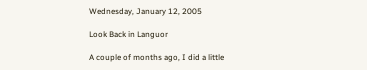Wednesday, January 12, 2005

Look Back in Languor

A couple of months ago, I did a little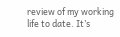review of my working life to date. It’s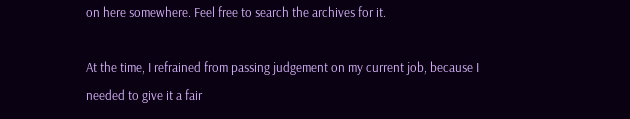on here somewhere. Feel free to search the archives for it.

At the time, I refrained from passing judgement on my current job, because I needed to give it a fair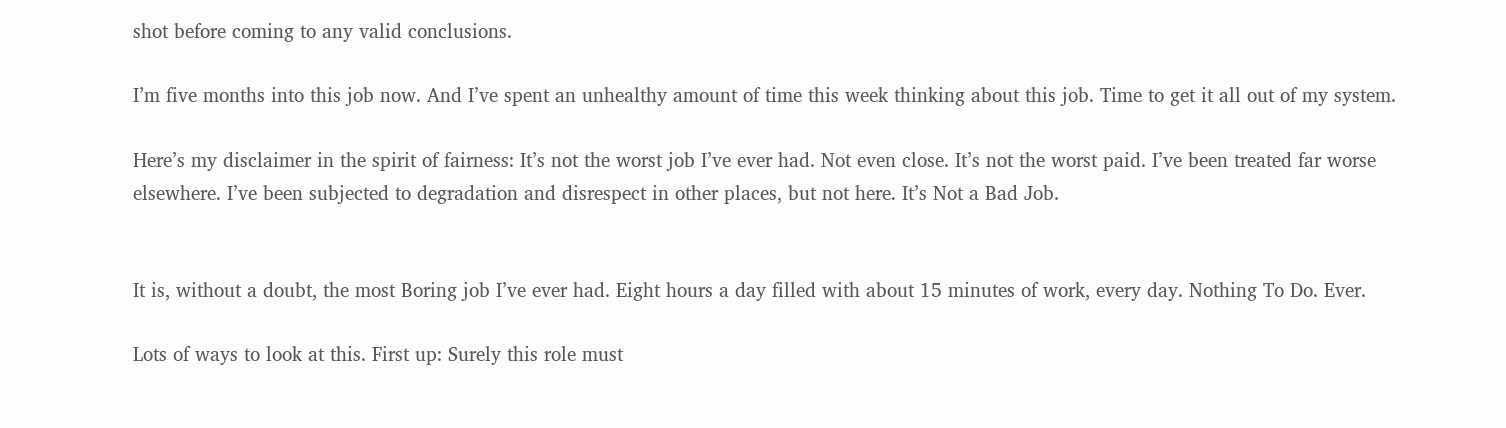shot before coming to any valid conclusions.

I’m five months into this job now. And I’ve spent an unhealthy amount of time this week thinking about this job. Time to get it all out of my system.

Here’s my disclaimer in the spirit of fairness: It’s not the worst job I’ve ever had. Not even close. It’s not the worst paid. I’ve been treated far worse elsewhere. I’ve been subjected to degradation and disrespect in other places, but not here. It’s Not a Bad Job.


It is, without a doubt, the most Boring job I’ve ever had. Eight hours a day filled with about 15 minutes of work, every day. Nothing To Do. Ever.

Lots of ways to look at this. First up: Surely this role must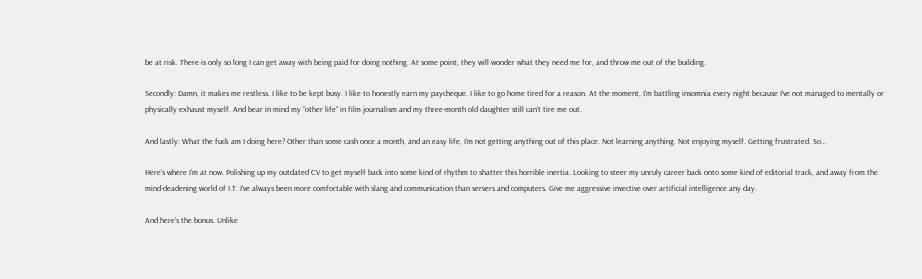be at risk. There is only so long I can get away with being paid for doing nothing. At some point, they will wonder what they need me for, and throw me out of the building.

Secondly: Damn, it makes me restless. I like to be kept busy. I like to honestly earn my paycheque. I like to go home tired for a reason. At the moment, I’m battling insomnia every night because I’ve not managed to mentally or physically exhaust myself. And bear in mind my “other life” in film journalism and my three-month old daughter still can’t tire me out.

And lastly: What the fuck am I doing here? Other than some cash once a month, and an easy life, I’m not getting anything out of this place. Not learning anything. Not enjoying myself. Getting frustrated. So…

Here’s where I’m at now. Polishing up my outdated CV to get myself back into some kind of rhythm to shatter this horrible inertia. Looking to steer my unruly career back onto some kind of editorial track, and away from the mind-deadening world of I.T. I’ve always been more comfortable with slang and communication than servers and computers. Give me aggressive invective over artificial intelligence any day.

And here’s the bonus. Unlike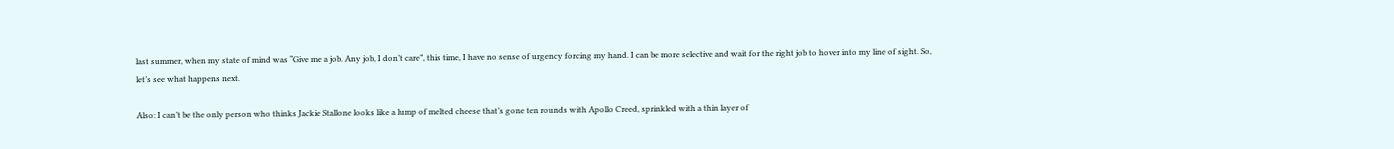last summer, when my state of mind was “Give me a job. Any job, I don’t care”, this time, I have no sense of urgency forcing my hand. I can be more selective and wait for the right job to hover into my line of sight. So, let’s see what happens next.

Also: I can’t be the only person who thinks Jackie Stallone looks like a lump of melted cheese that’s gone ten rounds with Apollo Creed, sprinkled with a thin layer of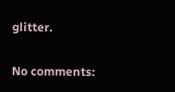glitter.

No comments: